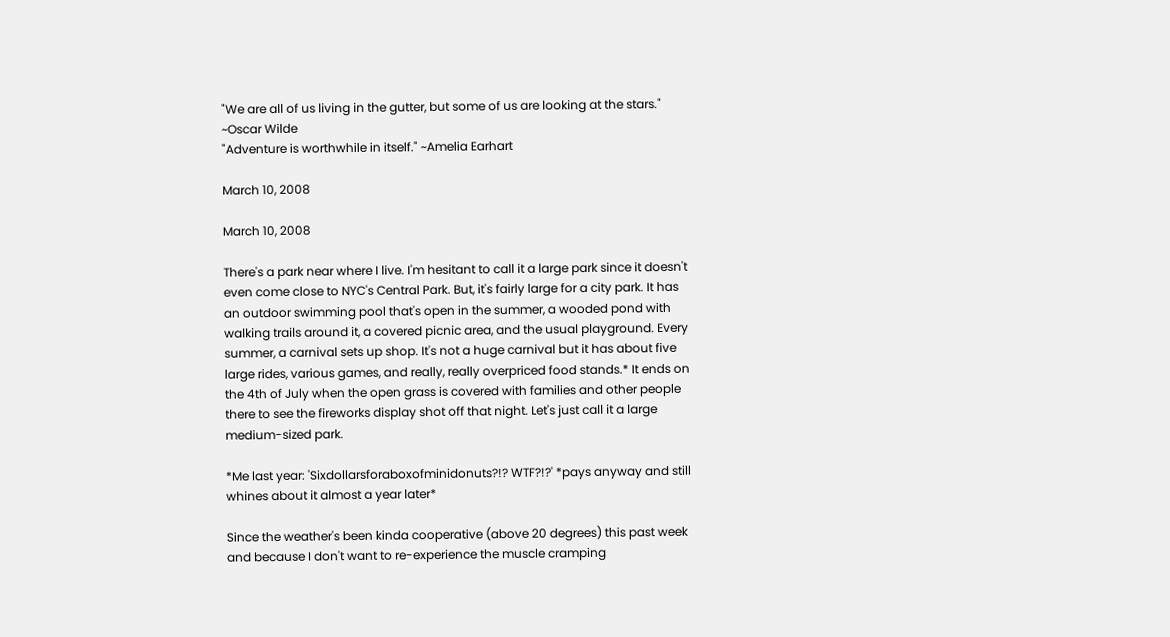"We are all of us living in the gutter, but some of us are looking at the stars." ~Oscar Wilde
"Adventure is worthwhile in itself." ~Amelia Earhart

March 10, 2008

March 10, 2008

There's a park near where I live. I'm hesitant to call it a large park since it doesn't even come close to NYC's Central Park. But, it's fairly large for a city park. It has an outdoor swimming pool that's open in the summer, a wooded pond with walking trails around it, a covered picnic area, and the usual playground. Every summer, a carnival sets up shop. It's not a huge carnival but it has about five large rides, various games, and really, really overpriced food stands.* It ends on the 4th of July when the open grass is covered with families and other people there to see the fireworks display shot off that night. Let's just call it a large medium-sized park.

*Me last year: 'Sixdollarsforaboxofminidonuts?!? WTF?!?' *pays anyway and still whines about it almost a year later*

Since the weather's been kinda cooperative (above 20 degrees) this past week and because I don't want to re-experience the muscle cramping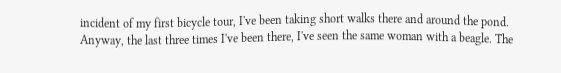incident of my first bicycle tour, I've been taking short walks there and around the pond. Anyway, the last three times I've been there, I've seen the same woman with a beagle. The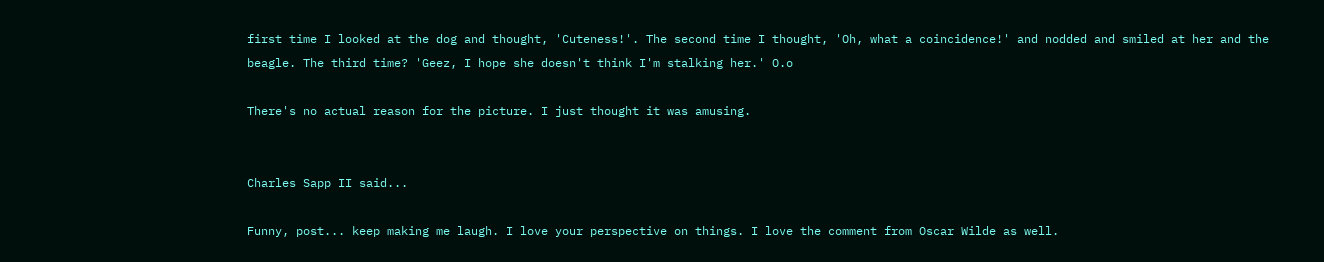first time I looked at the dog and thought, 'Cuteness!'. The second time I thought, 'Oh, what a coincidence!' and nodded and smiled at her and the beagle. The third time? 'Geez, I hope she doesn't think I'm stalking her.' O.o

There's no actual reason for the picture. I just thought it was amusing.


Charles Sapp II said...

Funny, post... keep making me laugh. I love your perspective on things. I love the comment from Oscar Wilde as well.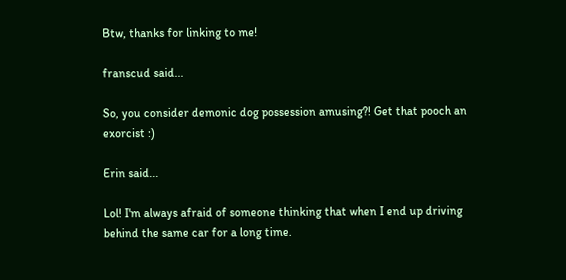Btw, thanks for linking to me!

franscud said...

So, you consider demonic dog possession amusing?! Get that pooch an exorcist :)

Erin said...

Lol! I'm always afraid of someone thinking that when I end up driving behind the same car for a long time.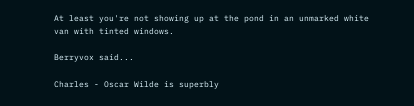At least you're not showing up at the pond in an unmarked white van with tinted windows.

Berryvox said...

Charles - Oscar Wilde is superbly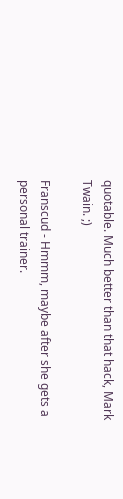quotable. Much better than that hack, Mark Twain. ;)

Franscud - Hmmm, maybe after she gets a personal trainer.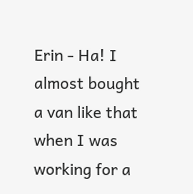Erin - Ha! I almost bought a van like that when I was working for a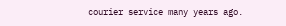courier service many years ago.